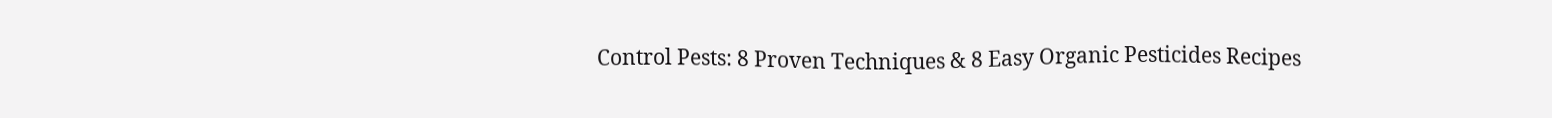Control Pests: 8 Proven Techniques & 8 Easy Organic Pesticides Recipes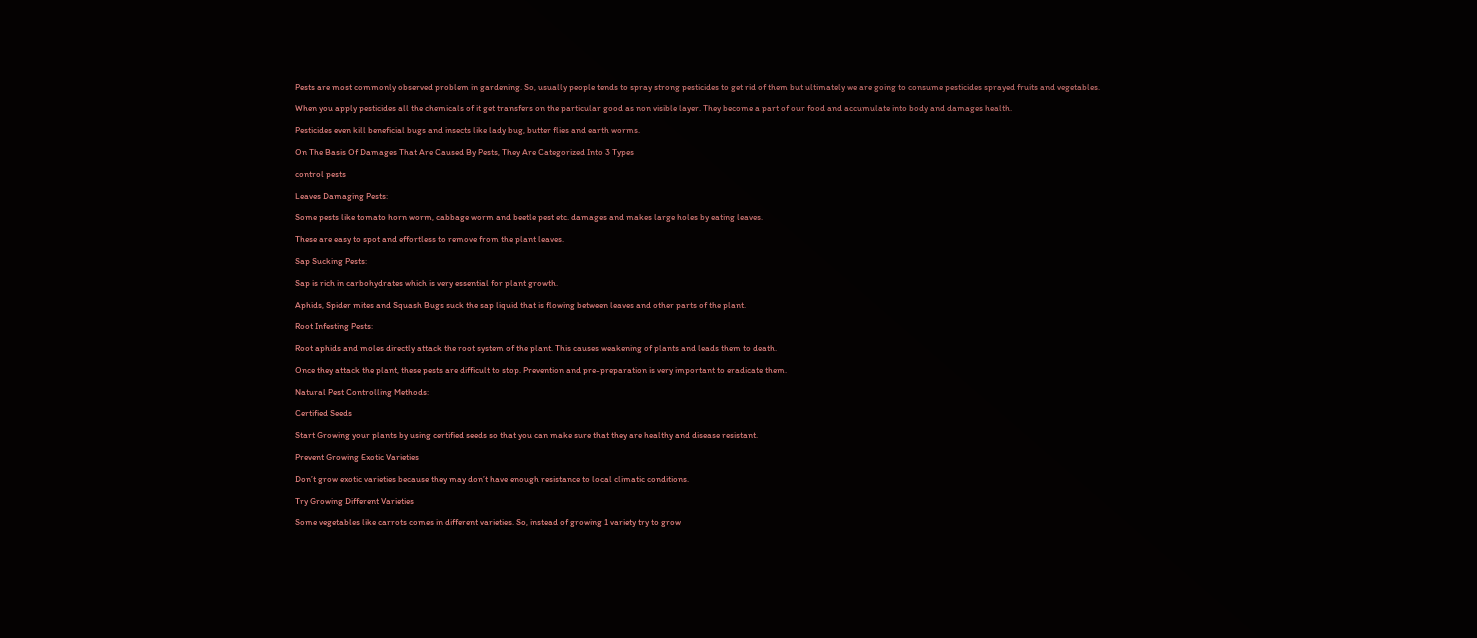Pests are most commonly observed problem in gardening. So, usually people tends to spray strong pesticides to get rid of them but ultimately we are going to consume pesticides sprayed fruits and vegetables.

When you apply pesticides all the chemicals of it get transfers on the particular good as non visible layer. They become a part of our food and accumulate into body and damages health.

Pesticides even kill beneficial bugs and insects like lady bug, butter flies and earth worms.

On The Basis Of Damages That Are Caused By Pests, They Are Categorized Into 3 Types

control pests

Leaves Damaging Pests:

Some pests like tomato horn worm, cabbage worm and beetle pest etc. damages and makes large holes by eating leaves.

These are easy to spot and effortless to remove from the plant leaves.

Sap Sucking Pests:

Sap is rich in carbohydrates which is very essential for plant growth.

Aphids, Spider mites and Squash Bugs suck the sap liquid that is flowing between leaves and other parts of the plant.

Root Infesting Pests:

Root aphids and moles directly attack the root system of the plant. This causes weakening of plants and leads them to death.

Once they attack the plant, these pests are difficult to stop. Prevention and pre-preparation is very important to eradicate them.

Natural Pest Controlling Methods:

Certified Seeds

Start Growing your plants by using certified seeds so that you can make sure that they are healthy and disease resistant.

Prevent Growing Exotic Varieties

Don’t grow exotic varieties because they may don’t have enough resistance to local climatic conditions.

Try Growing Different Varieties

Some vegetables like carrots comes in different varieties. So, instead of growing 1 variety try to grow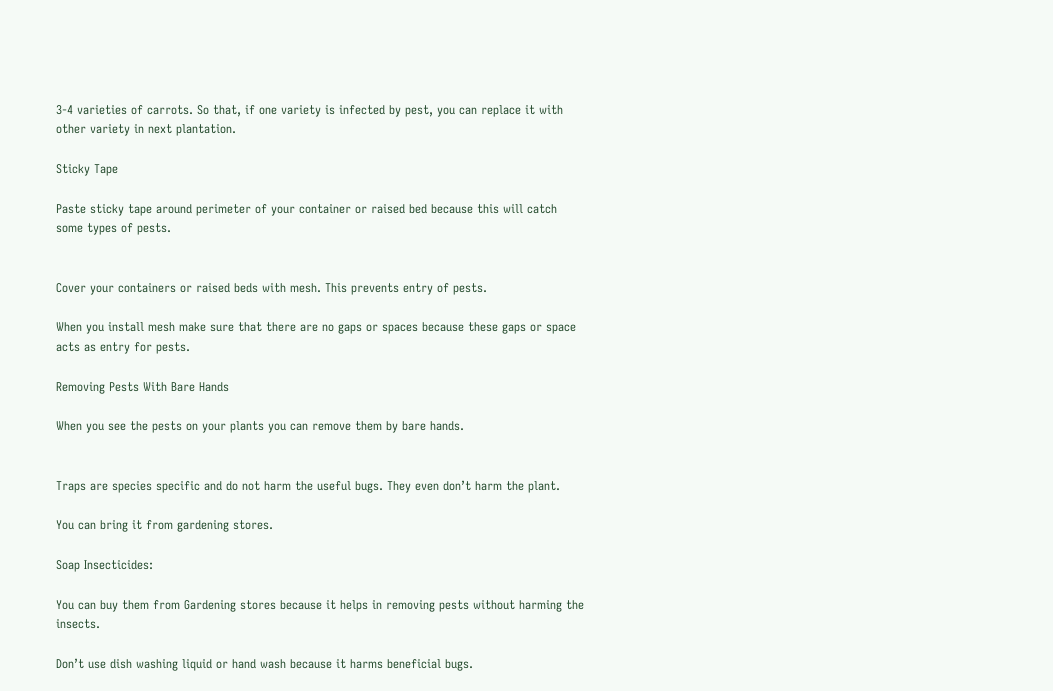3-4 varieties of carrots. So that, if one variety is infected by pest, you can replace it with other variety in next plantation.

Sticky Tape

Paste sticky tape around perimeter of your container or raised bed because this will catch some types of pests.


Cover your containers or raised beds with mesh. This prevents entry of pests.

When you install mesh make sure that there are no gaps or spaces because these gaps or space acts as entry for pests.

Removing Pests With Bare Hands

When you see the pests on your plants you can remove them by bare hands.


Traps are species specific and do not harm the useful bugs. They even don’t harm the plant.

You can bring it from gardening stores.

Soap Insecticides:

You can buy them from Gardening stores because it helps in removing pests without harming the insects.

Don’t use dish washing liquid or hand wash because it harms beneficial bugs.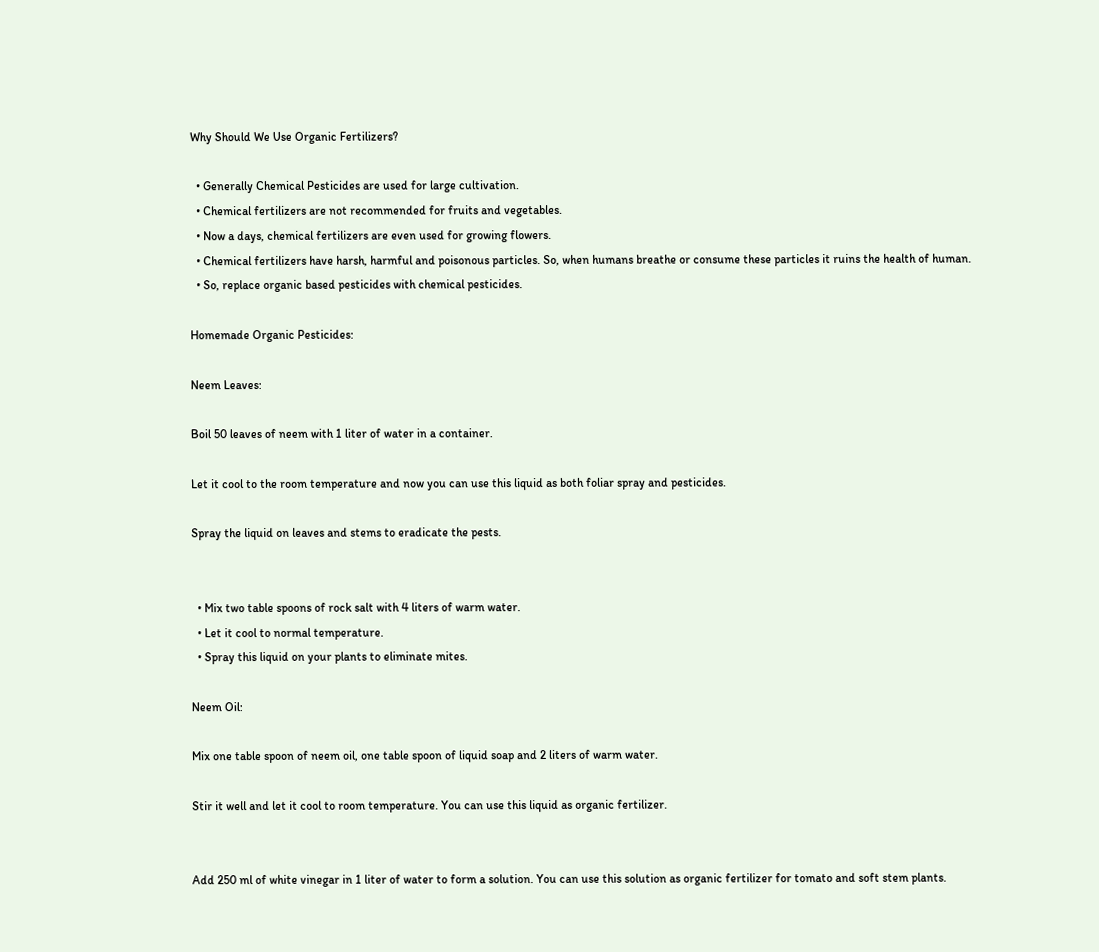Why Should We Use Organic Fertilizers?

  • Generally Chemical Pesticides are used for large cultivation.
  • Chemical fertilizers are not recommended for fruits and vegetables.
  • Now a days, chemical fertilizers are even used for growing flowers.
  • Chemical fertilizers have harsh, harmful and poisonous particles. So, when humans breathe or consume these particles it ruins the health of human.
  • So, replace organic based pesticides with chemical pesticides.

Homemade Organic Pesticides:

Neem Leaves:

Boil 50 leaves of neem with 1 liter of water in a container.

Let it cool to the room temperature and now you can use this liquid as both foliar spray and pesticides.

Spray the liquid on leaves and stems to eradicate the pests.


  • Mix two table spoons of rock salt with 4 liters of warm water.
  • Let it cool to normal temperature.
  • Spray this liquid on your plants to eliminate mites.

Neem Oil:

Mix one table spoon of neem oil, one table spoon of liquid soap and 2 liters of warm water.

Stir it well and let it cool to room temperature. You can use this liquid as organic fertilizer.


Add 250 ml of white vinegar in 1 liter of water to form a solution. You can use this solution as organic fertilizer for tomato and soft stem plants.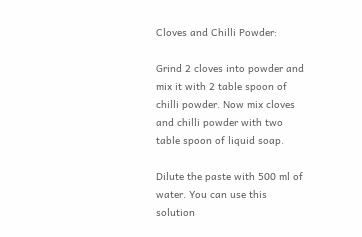Cloves and Chilli Powder:

Grind 2 cloves into powder and mix it with 2 table spoon of chilli powder. Now mix cloves and chilli powder with two table spoon of liquid soap.

Dilute the paste with 500 ml of water. You can use this solution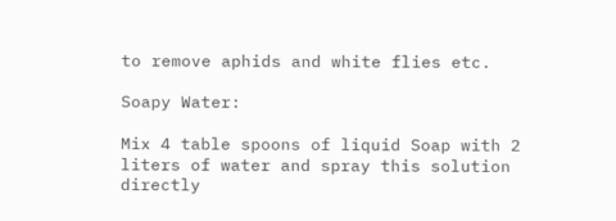to remove aphids and white flies etc.

Soapy Water:

Mix 4 table spoons of liquid Soap with 2 liters of water and spray this solution directly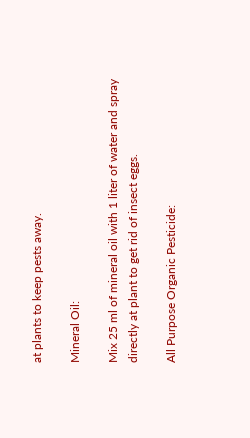at plants to keep pests away.

Mineral Oil:

Mix 25 ml of mineral oil with 1 liter of water and spray directly at plant to get rid of insect eggs.

All Purpose Organic Pesticide: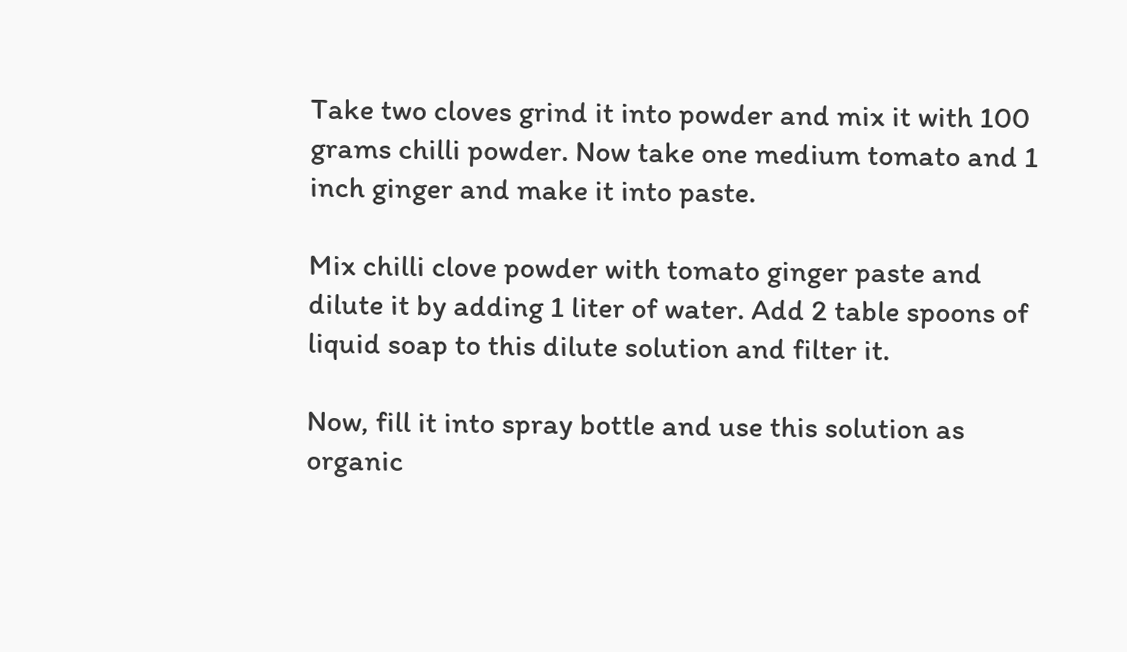Take two cloves grind it into powder and mix it with 100 grams chilli powder. Now take one medium tomato and 1 inch ginger and make it into paste.

Mix chilli clove powder with tomato ginger paste and dilute it by adding 1 liter of water. Add 2 table spoons of liquid soap to this dilute solution and filter it.

Now, fill it into spray bottle and use this solution as organic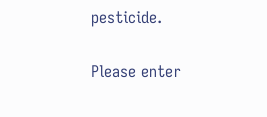pesticide.


Please enter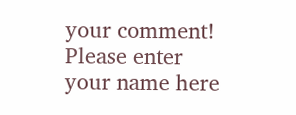your comment!
Please enter your name here